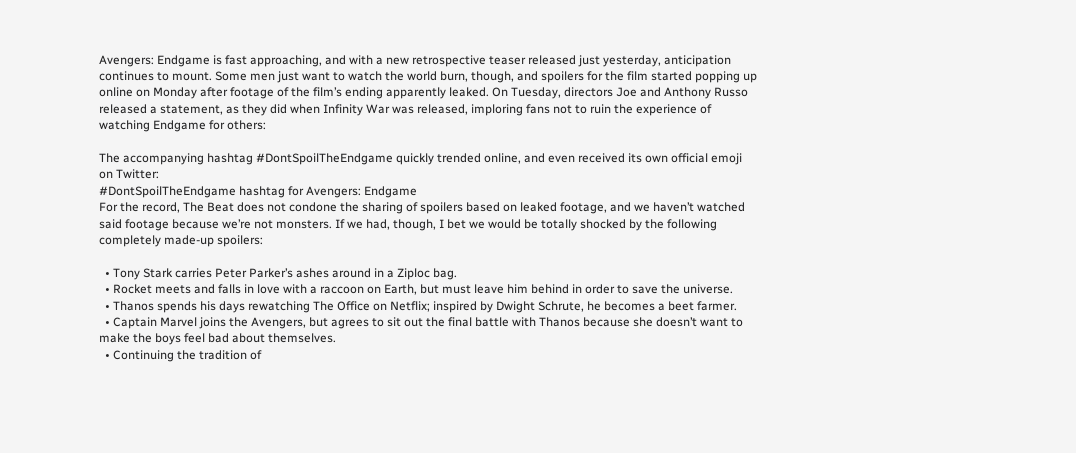Avengers: Endgame is fast approaching, and with a new retrospective teaser released just yesterday, anticipation continues to mount. Some men just want to watch the world burn, though, and spoilers for the film started popping up online on Monday after footage of the film’s ending apparently leaked. On Tuesday, directors Joe and Anthony Russo released a statement, as they did when Infinity War was released, imploring fans not to ruin the experience of watching Endgame for others:

The accompanying hashtag #DontSpoilTheEndgame quickly trended online, and even received its own official emoji on Twitter:
#DontSpoilTheEndgame hashtag for Avengers: Endgame
For the record, The Beat does not condone the sharing of spoilers based on leaked footage, and we haven’t watched said footage because we’re not monsters. If we had, though, I bet we would be totally shocked by the following completely made-up spoilers:

  • Tony Stark carries Peter Parker’s ashes around in a Ziploc bag.
  • Rocket meets and falls in love with a raccoon on Earth, but must leave him behind in order to save the universe.
  • Thanos spends his days rewatching The Office on Netflix; inspired by Dwight Schrute, he becomes a beet farmer.
  • Captain Marvel joins the Avengers, but agrees to sit out the final battle with Thanos because she doesn’t want to make the boys feel bad about themselves.
  • Continuing the tradition of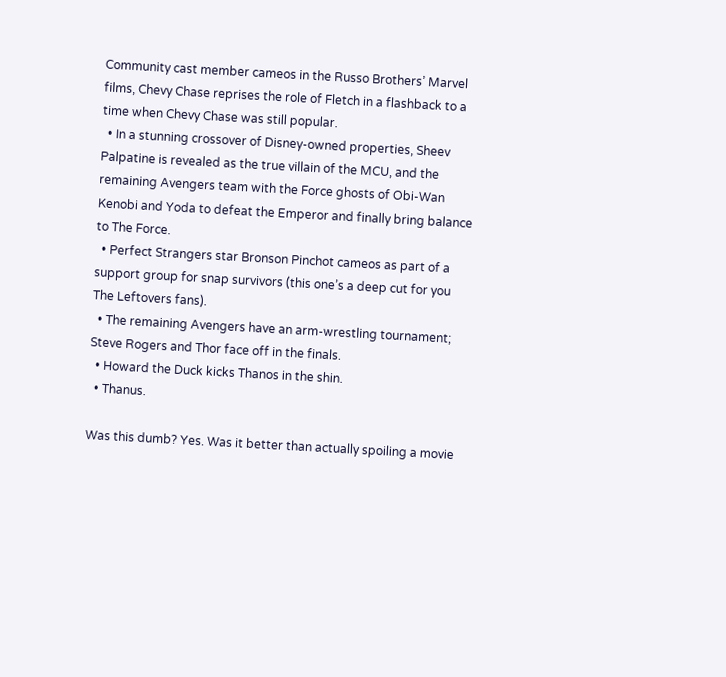Community cast member cameos in the Russo Brothers’ Marvel films, Chevy Chase reprises the role of Fletch in a flashback to a time when Chevy Chase was still popular.
  • In a stunning crossover of Disney-owned properties, Sheev Palpatine is revealed as the true villain of the MCU, and the remaining Avengers team with the Force ghosts of Obi-Wan Kenobi and Yoda to defeat the Emperor and finally bring balance to The Force.
  • Perfect Strangers star Bronson Pinchot cameos as part of a support group for snap survivors (this one’s a deep cut for you The Leftovers fans).
  • The remaining Avengers have an arm-wrestling tournament; Steve Rogers and Thor face off in the finals.
  • Howard the Duck kicks Thanos in the shin.
  • Thanus.

Was this dumb? Yes. Was it better than actually spoiling a movie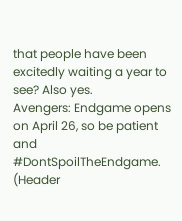that people have been excitedly waiting a year to see? Also yes.
Avengers: Endgame opens on April 26, so be patient and #DontSpoilTheEndgame.
(Header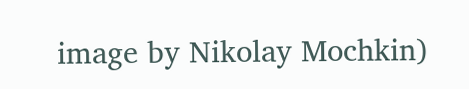image by Nikolay Mochkin)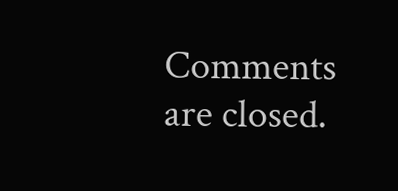Comments are closed.